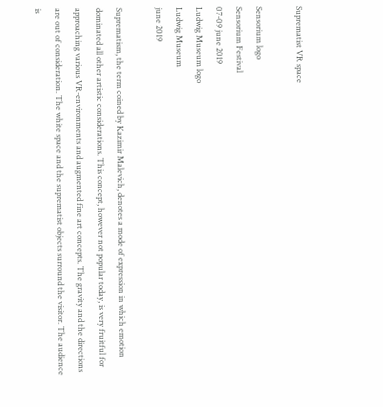Suprematist VR space

Sensorium logo
Sensorium Festival
07-09 june 2019
Ludwig Museum logo
Ludwig Museum
june 2019

Suprematism, the term coined by Kazimir Malevich, denotes a mode of expression in which emotion dominated all other artistic considerations. This concept, however not popular today, is very fruitful for approaching various VR-environments and augmented fine art concepts. The gravity and the directions are out of consideration. The white space and the suprematist objects surround the visitor. The audience is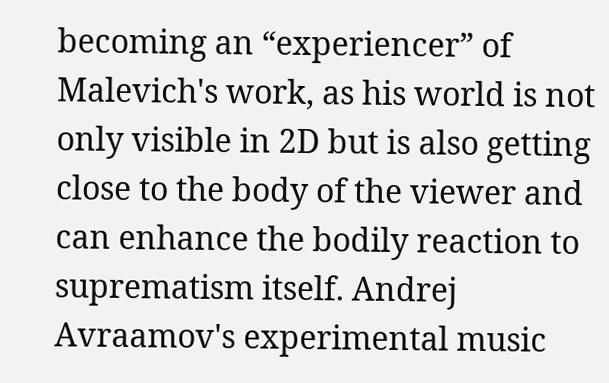becoming an “experiencer” of Malevich's work, as his world is not only visible in 2D but is also getting close to the body of the viewer and can enhance the bodily reaction to suprematism itself. Andrej Avraamov's experimental music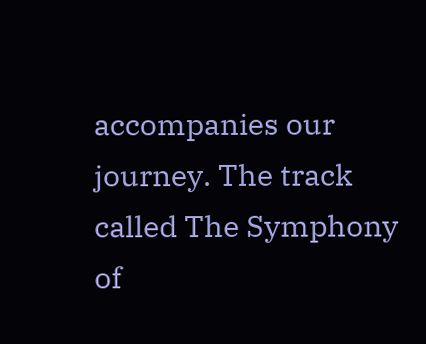accompanies our journey. The track called The Symphony of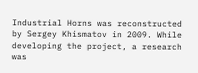Industrial Horns was reconstructed by Sergey Khismatov in 2009. While developing the project, a research was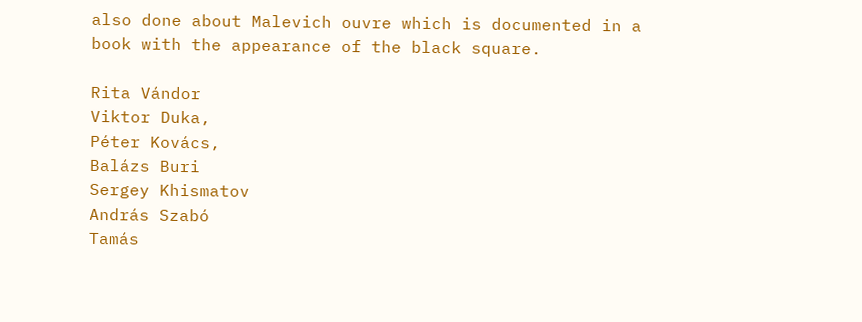also done about Malevich ouvre which is documented in a book with the appearance of the black square.

Rita Vándor
Viktor Duka,
Péter Kovács,
Balázs Buri
Sergey Khismatov
András Szabó
Tamás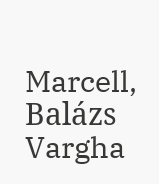Marcell,
Balázs Vargha